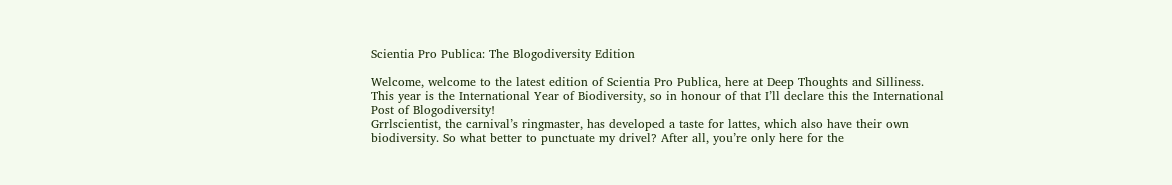Scientia Pro Publica: The Blogodiversity Edition

Welcome, welcome to the latest edition of Scientia Pro Publica, here at Deep Thoughts and Silliness. This year is the International Year of Biodiversity, so in honour of that I’ll declare this the International Post of Blogodiversity!
Grrlscientist, the carnival’s ringmaster, has developed a taste for lattes, which also have their own biodiversity. So what better to punctuate my drivel? After all, you’re only here for the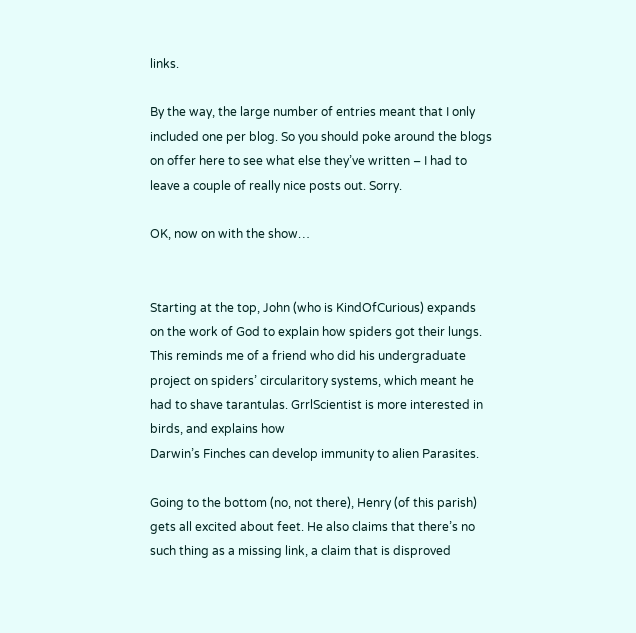links.

By the way, the large number of entries meant that I only included one per blog. So you should poke around the blogs on offer here to see what else they’ve written – I had to leave a couple of really nice posts out. Sorry.

OK, now on with the show…


Starting at the top, John (who is KindOfCurious) expands on the work of God to explain how spiders got their lungs. This reminds me of a friend who did his undergraduate project on spiders’ circularitory systems, which meant he had to shave tarantulas. GrrlScientist is more interested in birds, and explains how
Darwin’s Finches can develop immunity to alien Parasites.

Going to the bottom (no, not there), Henry (of this parish) gets all excited about feet. He also claims that there’s no such thing as a missing link, a claim that is disproved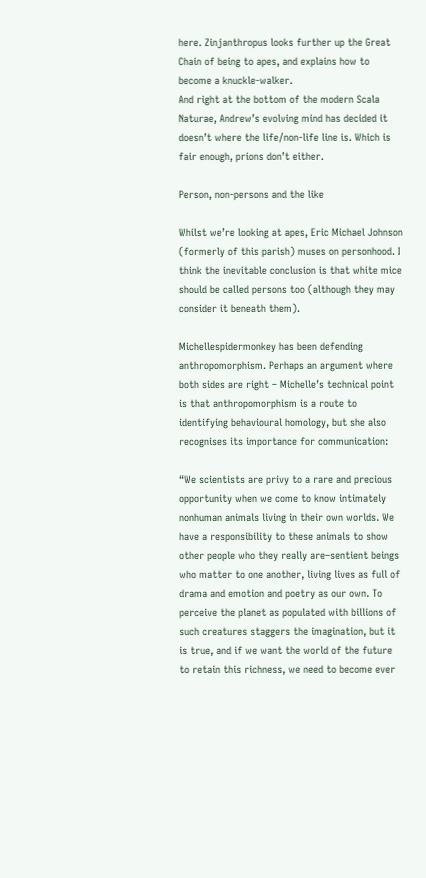here. Zinjanthropus looks further up the Great Chain of being to apes, and explains how to become a knuckle-walker.
And right at the bottom of the modern Scala Naturae, Andrew’s evolving mind has decided it doesn’t where the life/non-life line is. Which is fair enough, prions don’t either.

Person, non-persons and the like

Whilst we’re looking at apes, Eric Michael Johnson (formerly of this parish) muses on personhood. I think the inevitable conclusion is that white mice should be called persons too (although they may consider it beneath them).

Michellespidermonkey has been defending anthropomorphism. Perhaps an argument where both sides are right – Michelle’s technical point is that anthropomorphism is a route to identifying behavioural homology, but she also recognises its importance for communication:

“We scientists are privy to a rare and precious opportunity when we come to know intimately nonhuman animals living in their own worlds. We have a responsibility to these animals to show other people who they really are–sentient beings who matter to one another, living lives as full of drama and emotion and poetry as our own. To perceive the planet as populated with billions of such creatures staggers the imagination, but it is true, and if we want the world of the future to retain this richness, we need to become ever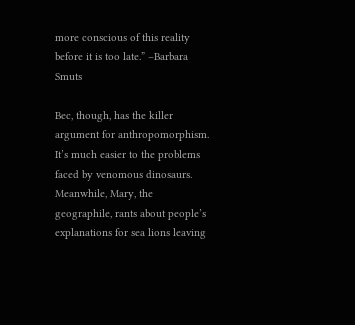more conscious of this reality before it is too late.” –Barbara Smuts

Bec, though, has the killer argument for anthropomorphism. It’s much easier to the problems faced by venomous dinosaurs.
Meanwhile, Mary, the geographile, rants about people’s explanations for sea lions leaving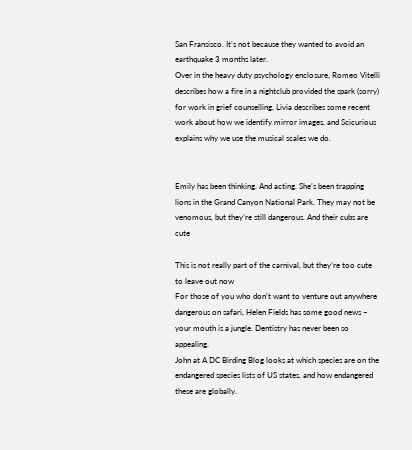San Fransisco. It’s not because they wanted to avoid an earthquake 3 months later.
Over in the heavy duty psychology enclosure, Romeo Vitelli describes how a fire in a nightclub provided the spark (sorry) for work in grief counselling, Livia describes some recent work about how we identify mirror images, and Scicurious explains why we use the musical scales we do.


Emily has been thinking. And acting. She’s been trapping lions in the Grand Canyon National Park. They may not be venomous, but they’re still dangerous. And their cubs are cute

This is not really part of the carnival, but they’re too cute to leave out now
For those of you who don’t want to venture out anywhere dangerous on safari, Helen Fields has some good news – your mouth is a jungle. Dentistry has never been so appealing.
John at A DC Birding Blog looks at which species are on the endangered species lists of US states, and how endangered these are globally.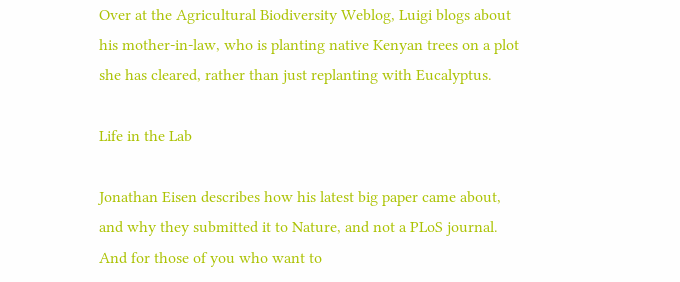Over at the Agricultural Biodiversity Weblog, Luigi blogs about his mother-in-law, who is planting native Kenyan trees on a plot she has cleared, rather than just replanting with Eucalyptus.

Life in the Lab

Jonathan Eisen describes how his latest big paper came about, and why they submitted it to Nature, and not a PLoS journal. And for those of you who want to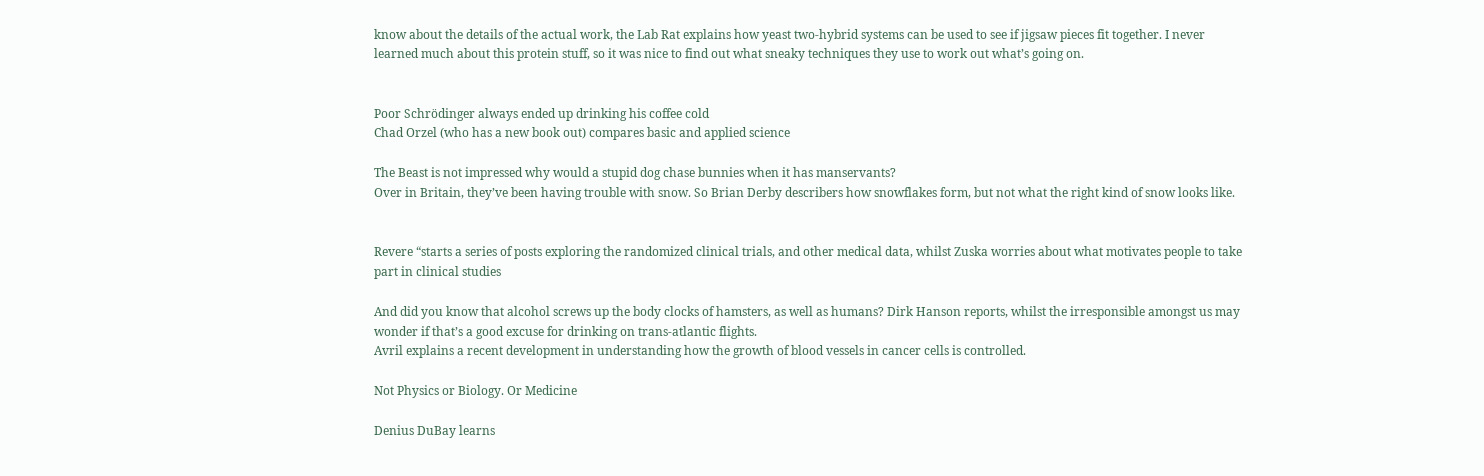know about the details of the actual work, the Lab Rat explains how yeast two-hybrid systems can be used to see if jigsaw pieces fit together. I never learned much about this protein stuff, so it was nice to find out what sneaky techniques they use to work out what’s going on.


Poor Schrödinger always ended up drinking his coffee cold
Chad Orzel (who has a new book out) compares basic and applied science

The Beast is not impressed why would a stupid dog chase bunnies when it has manservants?
Over in Britain, they’ve been having trouble with snow. So Brian Derby describers how snowflakes form, but not what the right kind of snow looks like.


Revere “starts a series of posts exploring the randomized clinical trials, and other medical data, whilst Zuska worries about what motivates people to take part in clinical studies

And did you know that alcohol screws up the body clocks of hamsters, as well as humans? Dirk Hanson reports, whilst the irresponsible amongst us may wonder if that’s a good excuse for drinking on trans-atlantic flights.
Avril explains a recent development in understanding how the growth of blood vessels in cancer cells is controlled.

Not Physics or Biology. Or Medicine

Denius DuBay learns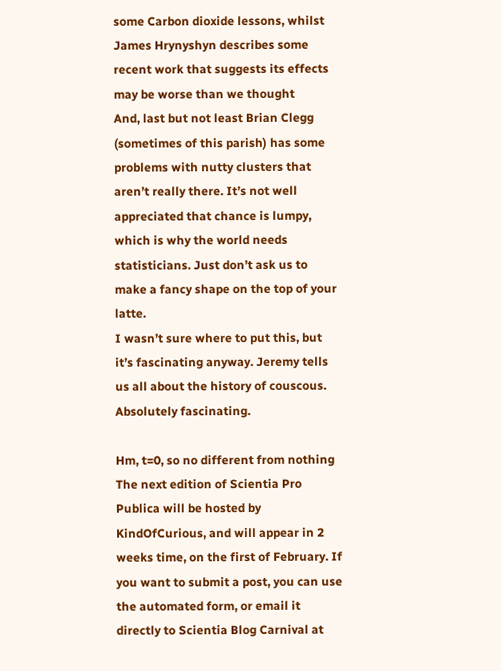some Carbon dioxide lessons, whilst James Hrynyshyn describes some recent work that suggests its effects may be worse than we thought
And, last but not least Brian Clegg (sometimes of this parish) has some problems with nutty clusters that aren’t really there. It’s not well appreciated that chance is lumpy, which is why the world needs statisticians. Just don’t ask us to make a fancy shape on the top of your latte.
I wasn’t sure where to put this, but it’s fascinating anyway. Jeremy tells us all about the history of couscous. Absolutely fascinating.

Hm, t=0, so no different from nothing
The next edition of Scientia Pro Publica will be hosted by KindOfCurious, and will appear in 2 weeks time, on the first of February. If you want to submit a post, you can use the automated form, or email it directly to Scientia Blog Carnival at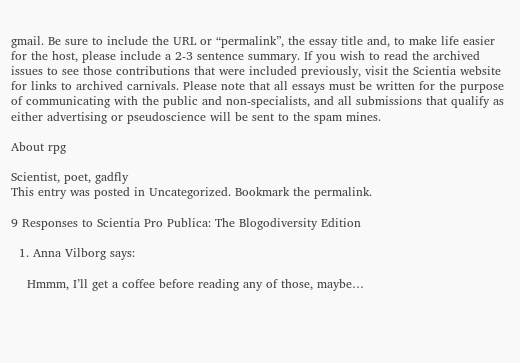gmail. Be sure to include the URL or “permalink”, the essay title and, to make life easier for the host, please include a 2-3 sentence summary. If you wish to read the archived issues to see those contributions that were included previously, visit the Scientia website for links to archived carnivals. Please note that all essays must be written for the purpose of communicating with the public and non-specialists, and all submissions that qualify as either advertising or pseudoscience will be sent to the spam mines.

About rpg

Scientist, poet, gadfly
This entry was posted in Uncategorized. Bookmark the permalink.

9 Responses to Scientia Pro Publica: The Blogodiversity Edition

  1. Anna Vilborg says:

    Hmmm, I’ll get a coffee before reading any of those, maybe…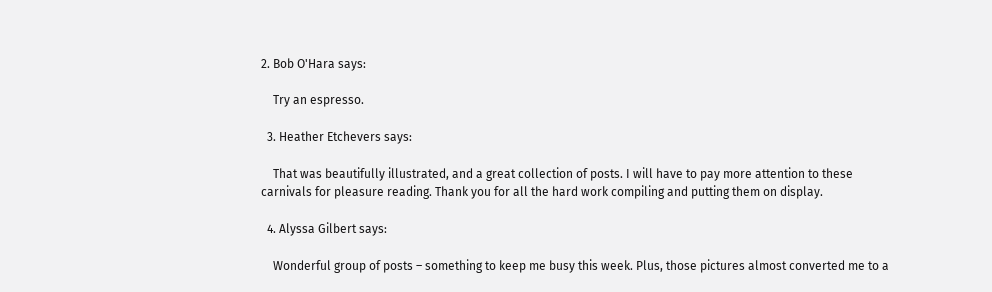2. Bob O'Hara says:

    Try an espresso.

  3. Heather Etchevers says:

    That was beautifully illustrated, and a great collection of posts. I will have to pay more attention to these carnivals for pleasure reading. Thank you for all the hard work compiling and putting them on display.

  4. Alyssa Gilbert says:

    Wonderful group of posts – something to keep me busy this week. Plus, those pictures almost converted me to a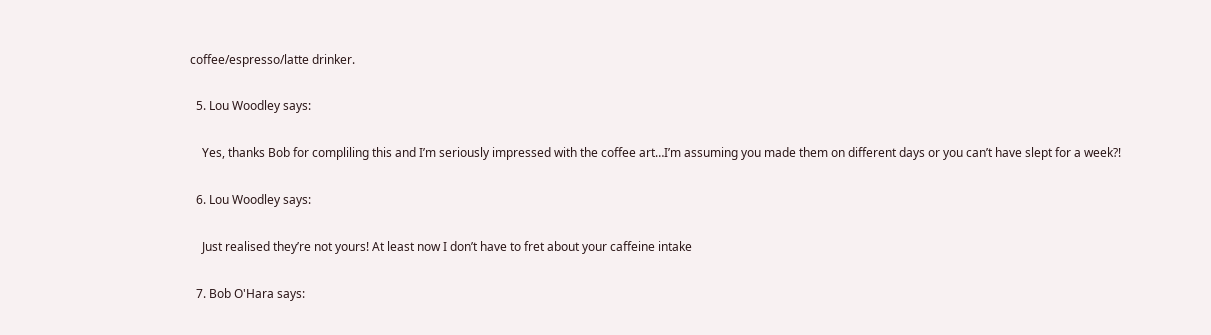coffee/espresso/latte drinker.

  5. Lou Woodley says:

    Yes, thanks Bob for compliling this and I’m seriously impressed with the coffee art…I’m assuming you made them on different days or you can’t have slept for a week?!

  6. Lou Woodley says:

    Just realised they’re not yours! At least now I don’t have to fret about your caffeine intake

  7. Bob O'Hara says: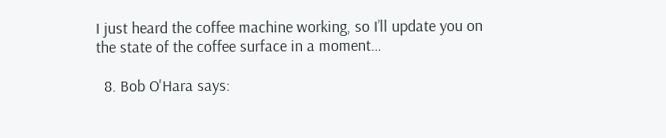I just heard the coffee machine working, so I’ll update you on the state of the coffee surface in a moment…

  8. Bob O'Hara says: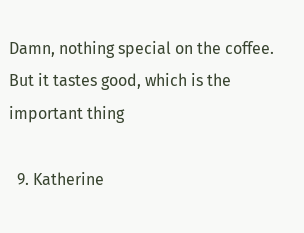Damn, nothing special on the coffee. But it tastes good, which is the important thing

  9. Katherine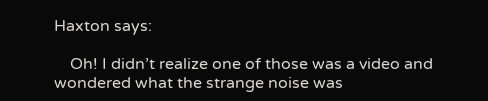Haxton says:

    Oh! I didn’t realize one of those was a video and wondered what the strange noise was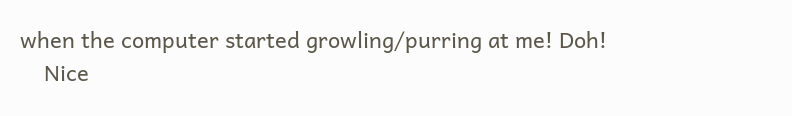when the computer started growling/purring at me! Doh!
    Nice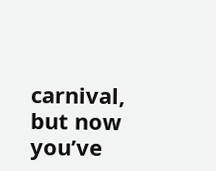carnival, but now you’ve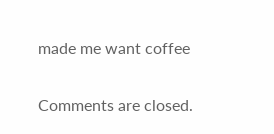made me want coffee

Comments are closed.